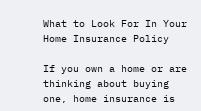What to Look For In Your Home Insurance Policy

If you own a home or are thinking about buying one, home insurance is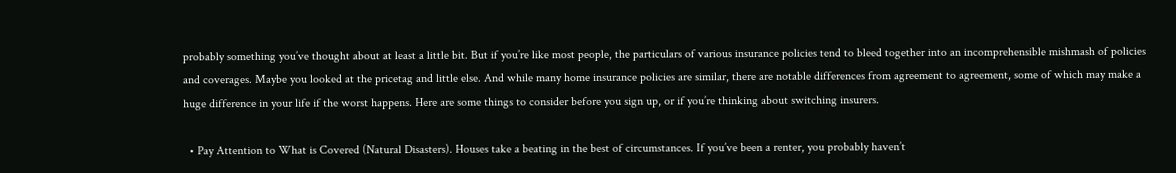probably something you’ve thought about at least a little bit. But if you’re like most people, the particulars of various insurance policies tend to bleed together into an incomprehensible mishmash of policies and coverages. Maybe you looked at the pricetag and little else. And while many home insurance policies are similar, there are notable differences from agreement to agreement, some of which may make a huge difference in your life if the worst happens. Here are some things to consider before you sign up, or if you’re thinking about switching insurers.

  • Pay Attention to What is Covered (Natural Disasters). Houses take a beating in the best of circumstances. If you’ve been a renter, you probably haven’t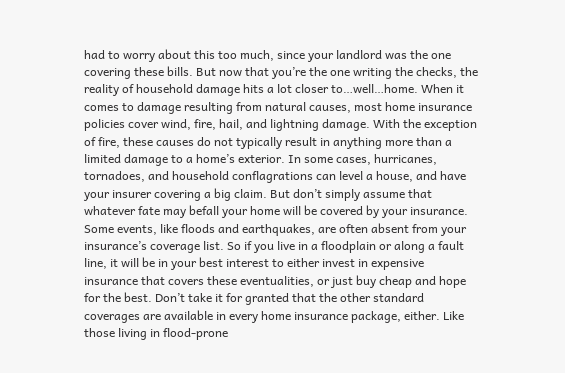had to worry about this too much, since your landlord was the one covering these bills. But now that you’re the one writing the checks, the reality of household damage hits a lot closer to…well…home. When it comes to damage resulting from natural causes, most home insurance policies cover wind, fire, hail, and lightning damage. With the exception of fire, these causes do not typically result in anything more than a limited damage to a home’s exterior. In some cases, hurricanes, tornadoes, and household conflagrations can level a house, and have your insurer covering a big claim. But don’t simply assume that whatever fate may befall your home will be covered by your insurance. Some events, like floods and earthquakes, are often absent from your insurance’s coverage list. So if you live in a floodplain or along a fault line, it will be in your best interest to either invest in expensive insurance that covers these eventualities, or just buy cheap and hope for the best. Don’t take it for granted that the other standard coverages are available in every home insurance package, either. Like those living in flood-prone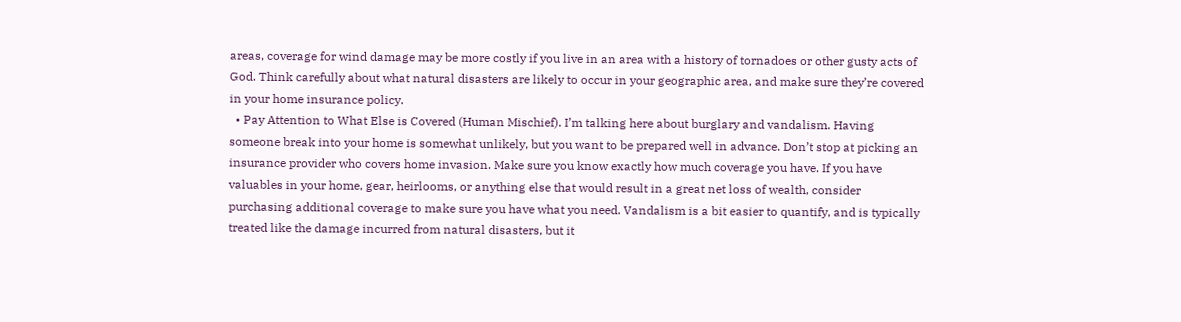areas, coverage for wind damage may be more costly if you live in an area with a history of tornadoes or other gusty acts of God. Think carefully about what natural disasters are likely to occur in your geographic area, and make sure they’re covered in your home insurance policy.
  • Pay Attention to What Else is Covered (Human Mischief). I’m talking here about burglary and vandalism. Having someone break into your home is somewhat unlikely, but you want to be prepared well in advance. Don’t stop at picking an insurance provider who covers home invasion. Make sure you know exactly how much coverage you have. If you have valuables in your home, gear, heirlooms, or anything else that would result in a great net loss of wealth, consider purchasing additional coverage to make sure you have what you need. Vandalism is a bit easier to quantify, and is typically treated like the damage incurred from natural disasters, but it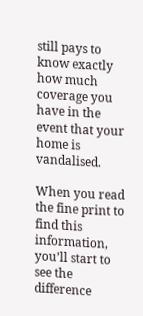still pays to know exactly how much coverage you have in the event that your home is vandalised.

When you read the fine print to find this information, you’ll start to see the difference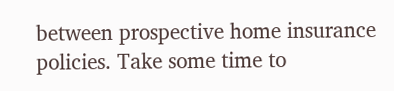between prospective home insurance policies. Take some time to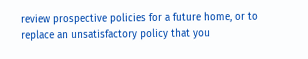review prospective policies for a future home, or to replace an unsatisfactory policy that you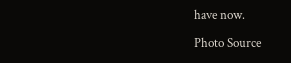have now.

Photo Source